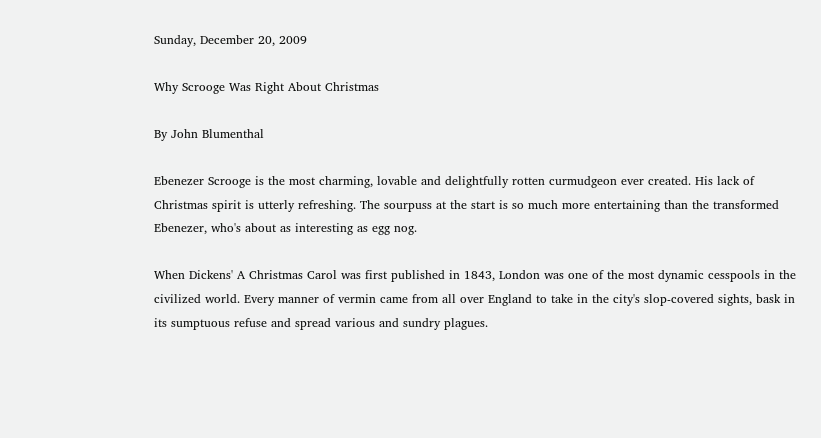Sunday, December 20, 2009

Why Scrooge Was Right About Christmas

By John Blumenthal

Ebenezer Scrooge is the most charming, lovable and delightfully rotten curmudgeon ever created. His lack of Christmas spirit is utterly refreshing. The sourpuss at the start is so much more entertaining than the transformed Ebenezer, who's about as interesting as egg nog.

When Dickens' A Christmas Carol was first published in 1843, London was one of the most dynamic cesspools in the civilized world. Every manner of vermin came from all over England to take in the city's slop-covered sights, bask in its sumptuous refuse and spread various and sundry plagues.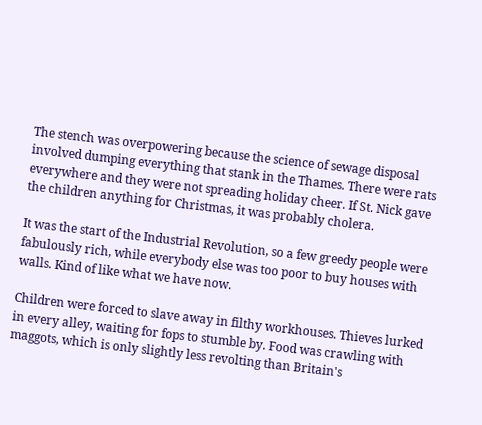The stench was overpowering because the science of sewage disposal involved dumping everything that stank in the Thames. There were rats everywhere and they were not spreading holiday cheer. If St. Nick gave the children anything for Christmas, it was probably cholera.

It was the start of the Industrial Revolution, so a few greedy people were fabulously rich, while everybody else was too poor to buy houses with walls. Kind of like what we have now.

Children were forced to slave away in filthy workhouses. Thieves lurked in every alley, waiting for fops to stumble by. Food was crawling with maggots, which is only slightly less revolting than Britain's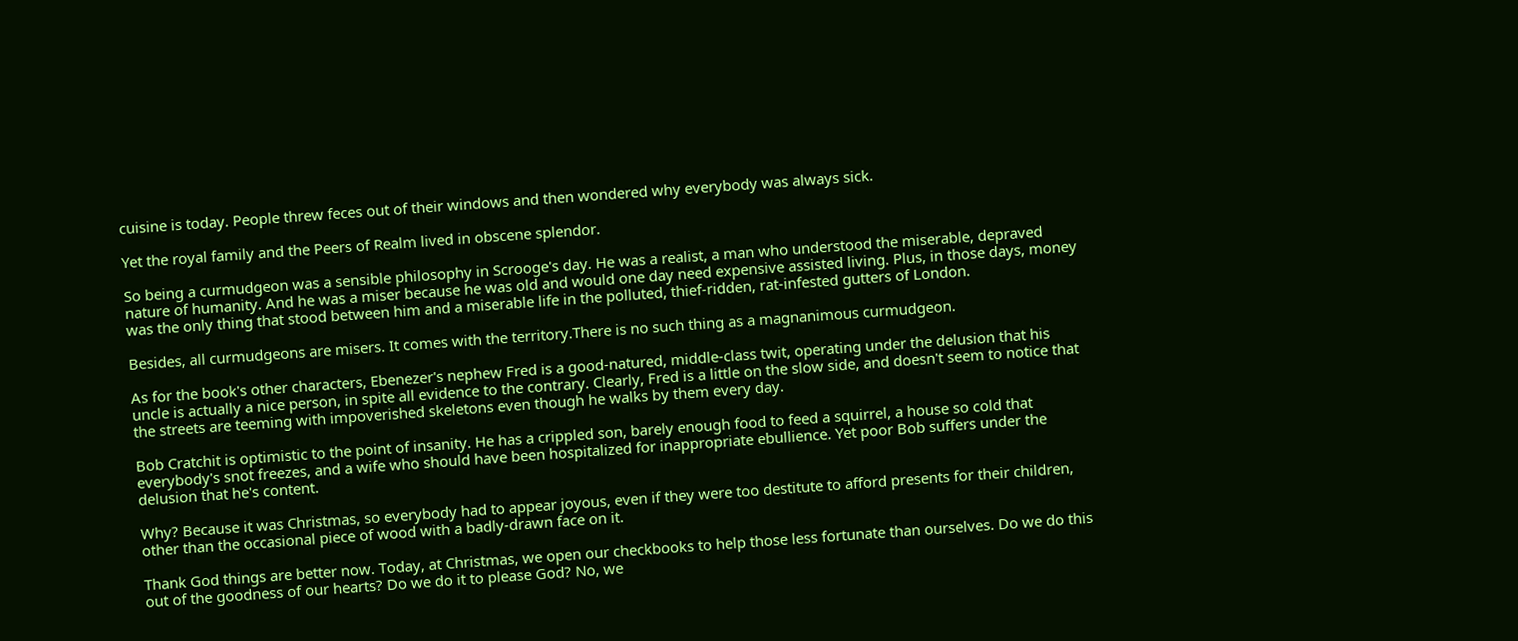cuisine is today. People threw feces out of their windows and then wondered why everybody was always sick.

Yet the royal family and the Peers of Realm lived in obscene splendor.

So being a curmudgeon was a sensible philosophy in Scrooge's day. He was a realist, a man who understood the miserable, depraved nature of humanity. And he was a miser because he was old and would one day need expensive assisted living. Plus, in those days, money was the only thing that stood between him and a miserable life in the polluted, thief-ridden, rat-infested gutters of London.

Besides, all curmudgeons are misers. It comes with the territory.There is no such thing as a magnanimous curmudgeon.

As for the book's other characters, Ebenezer's nephew Fred is a good-natured, middle-class twit, operating under the delusion that his uncle is actually a nice person, in spite all evidence to the contrary. Clearly, Fred is a little on the slow side, and doesn't seem to notice that the streets are teeming with impoverished skeletons even though he walks by them every day.

Bob Cratchit is optimistic to the point of insanity. He has a crippled son, barely enough food to feed a squirrel, a house so cold that everybody's snot freezes, and a wife who should have been hospitalized for inappropriate ebullience. Yet poor Bob suffers under the delusion that he's content.

Why? Because it was Christmas, so everybody had to appear joyous, even if they were too destitute to afford presents for their children, other than the occasional piece of wood with a badly-drawn face on it.

Thank God things are better now. Today, at Christmas, we open our checkbooks to help those less fortunate than ourselves. Do we do this out of the goodness of our hearts? Do we do it to please God? No, we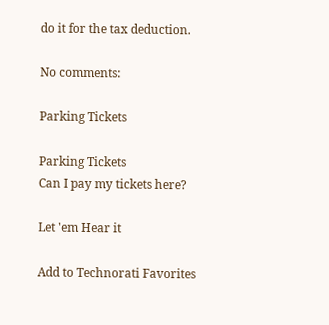do it for the tax deduction.

No comments:

Parking Tickets

Parking Tickets
Can I pay my tickets here?

Let 'em Hear it

Add to Technorati Favorites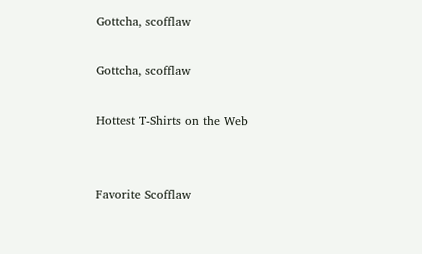Gottcha, scofflaw

Gottcha, scofflaw

Hottest T-Shirts on the Web


Favorite Scofflaw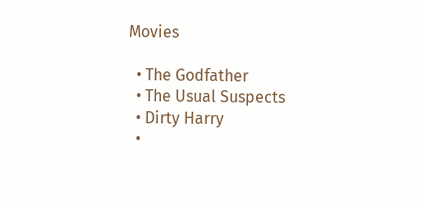Movies

  • The Godfather
  • The Usual Suspects
  • Dirty Harry
  •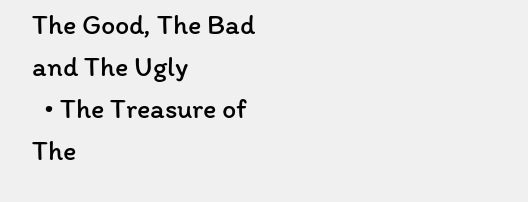The Good, The Bad and The Ugly
  • The Treasure of The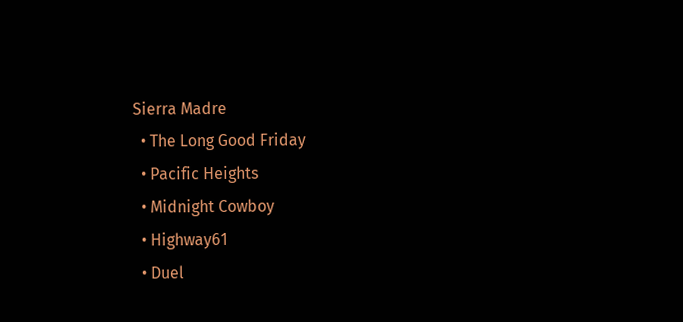Sierra Madre
  • The Long Good Friday
  • Pacific Heights
  • Midnight Cowboy
  • Highway61
  • Duel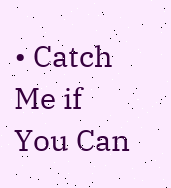• Catch Me if You Can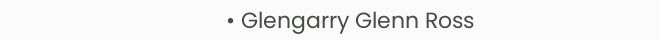• Glengarry Glenn Ross